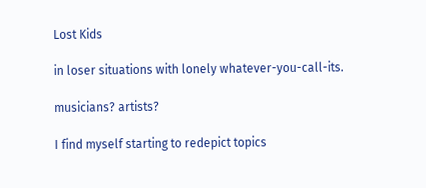Lost Kids

in loser situations with lonely whatever-you-call-its.

musicians? artists?

I find myself starting to redepict topics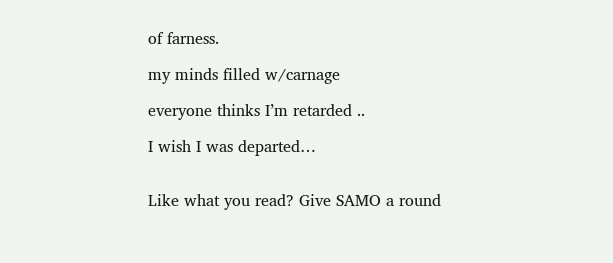of farness.

my minds filled w/carnage

everyone thinks I’m retarded ..

I wish I was departed…


Like what you read? Give SAMO a round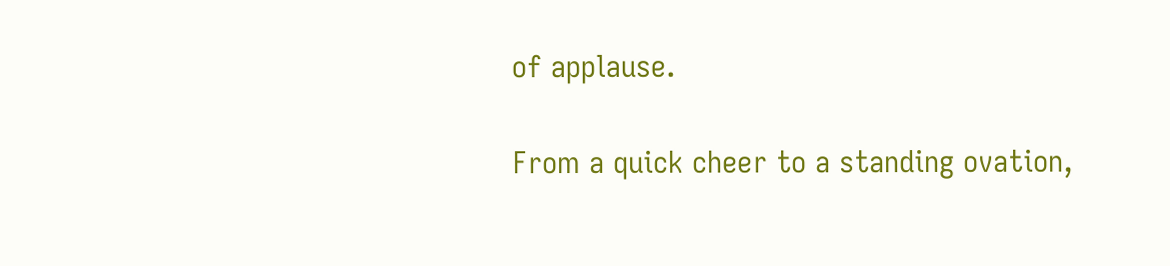of applause.

From a quick cheer to a standing ovation,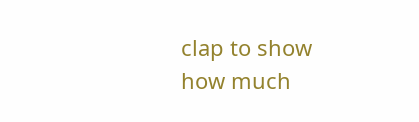clap to show how much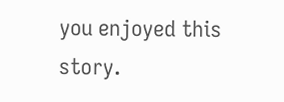you enjoyed this story.